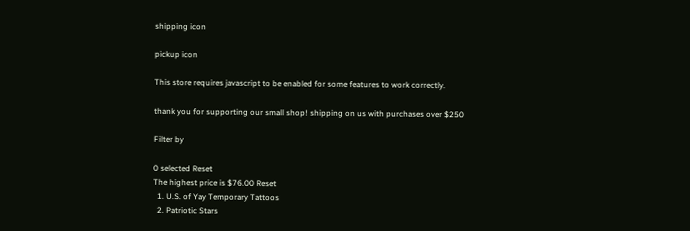shipping icon

pickup icon

This store requires javascript to be enabled for some features to work correctly.

thank you for supporting our small shop! shipping on us with purchases over $250

Filter by

0 selected Reset
The highest price is $76.00 Reset
  1. U.S. of Yay Temporary Tattoos
  2. Patriotic Stars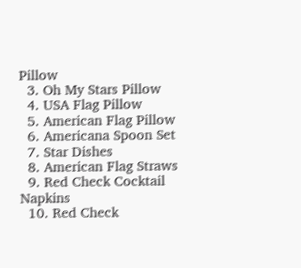Pillow
  3. Oh My Stars Pillow
  4. USA Flag Pillow
  5. American Flag Pillow
  6. Americana Spoon Set
  7. Star Dishes
  8. American Flag Straws
  9. Red Check Cocktail Napkins
  10. Red Check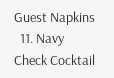Guest Napkins
  11. Navy Check Cocktail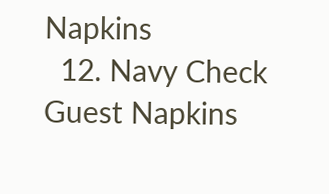Napkins
  12. Navy Check Guest Napkins